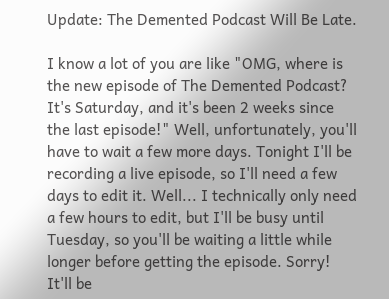Update: The Demented Podcast Will Be Late.

I know a lot of you are like "OMG, where is the new episode of The Demented Podcast? It's Saturday, and it's been 2 weeks since the last episode!" Well, unfortunately, you'll have to wait a few more days. Tonight I'll be recording a live episode, so I'll need a few days to edit it. Well... I technically only need a few hours to edit, but I'll be busy until Tuesday, so you'll be waiting a little while longer before getting the episode. Sorry! It'll be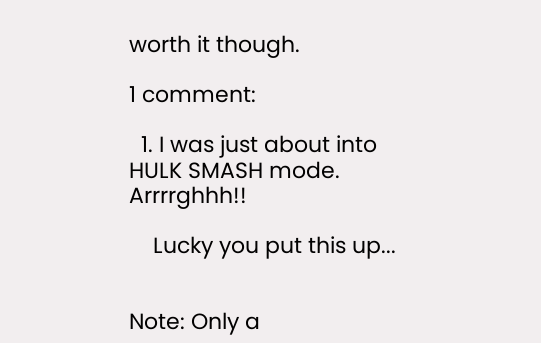worth it though.

1 comment:

  1. I was just about into HULK SMASH mode. Arrrrghhh!!

    Lucky you put this up...


Note: Only a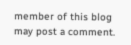member of this blog may post a comment.